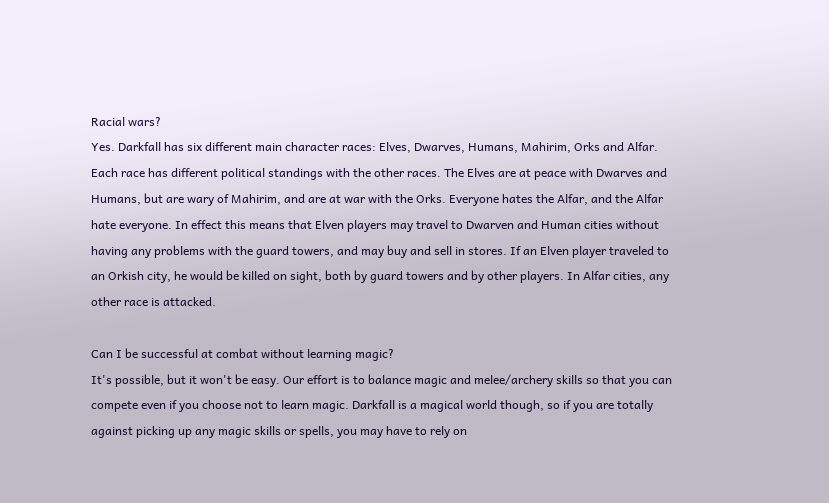Racial wars?
Yes. Darkfall has six different main character races: Elves, Dwarves, Humans, Mahirim, Orks and Alfar. Each race has different political standings with the other races. The Elves are at peace with Dwarves and Humans, but are wary of Mahirim, and are at war with the Orks. Everyone hates the Alfar, and the Alfar hate everyone. In effect this means that Elven players may travel to Dwarven and Human cities without having any problems with the guard towers, and may buy and sell in stores. If an Elven player traveled to an Orkish city, he would be killed on sight, both by guard towers and by other players. In Alfar cities, any other race is attacked.

Can I be successful at combat without learning magic?
It's possible, but it won't be easy. Our effort is to balance magic and melee/archery skills so that you can compete even if you choose not to learn magic. Darkfall is a magical world though, so if you are totally against picking up any magic skills or spells, you may have to rely on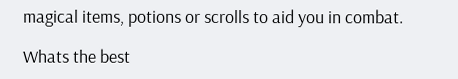magical items, potions or scrolls to aid you in combat.

Whats the best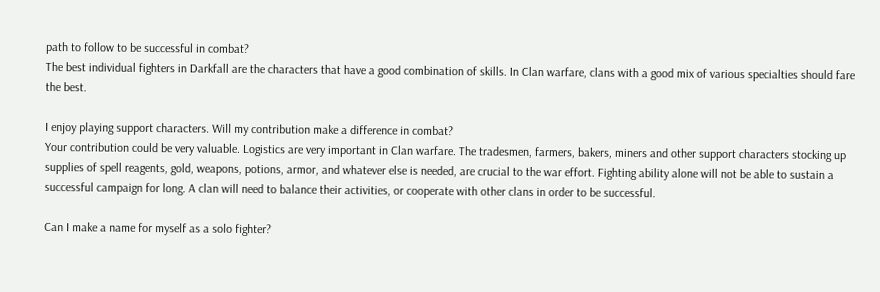path to follow to be successful in combat?
The best individual fighters in Darkfall are the characters that have a good combination of skills. In Clan warfare, clans with a good mix of various specialties should fare the best.

I enjoy playing support characters. Will my contribution make a difference in combat?
Your contribution could be very valuable. Logistics are very important in Clan warfare. The tradesmen, farmers, bakers, miners and other support characters stocking up supplies of spell reagents, gold, weapons, potions, armor, and whatever else is needed, are crucial to the war effort. Fighting ability alone will not be able to sustain a successful campaign for long. A clan will need to balance their activities, or cooperate with other clans in order to be successful.

Can I make a name for myself as a solo fighter?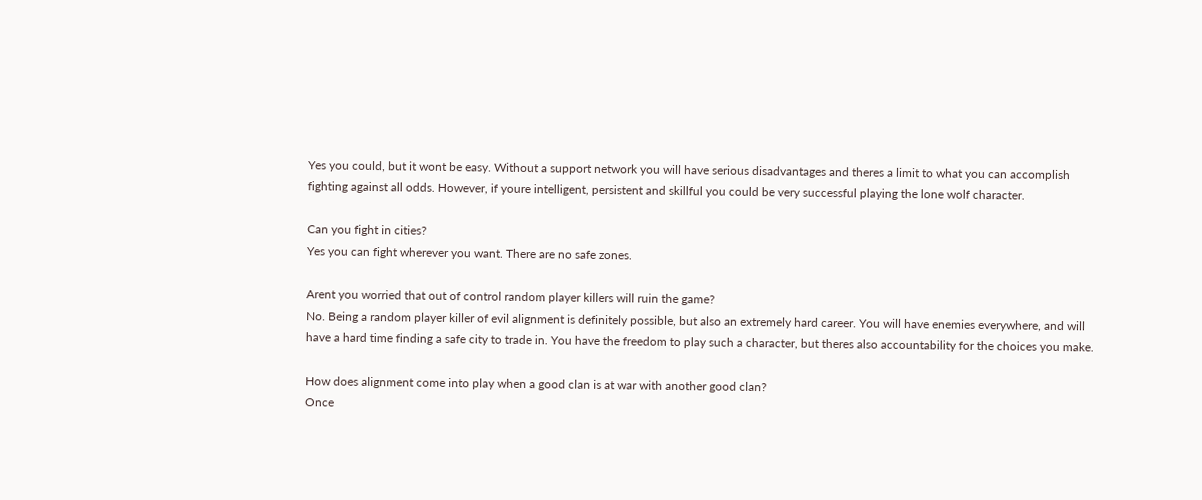Yes you could, but it wont be easy. Without a support network you will have serious disadvantages and theres a limit to what you can accomplish fighting against all odds. However, if youre intelligent, persistent and skillful you could be very successful playing the lone wolf character.

Can you fight in cities?
Yes you can fight wherever you want. There are no safe zones.

Arent you worried that out of control random player killers will ruin the game?
No. Being a random player killer of evil alignment is definitely possible, but also an extremely hard career. You will have enemies everywhere, and will have a hard time finding a safe city to trade in. You have the freedom to play such a character, but theres also accountability for the choices you make.

How does alignment come into play when a good clan is at war with another good clan?
Once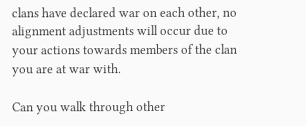clans have declared war on each other, no alignment adjustments will occur due to your actions towards members of the clan you are at war with.

Can you walk through other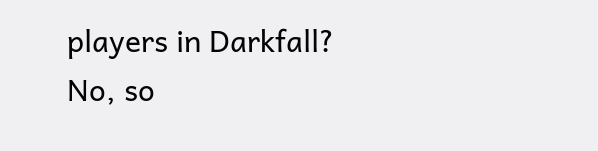players in Darkfall?
No, so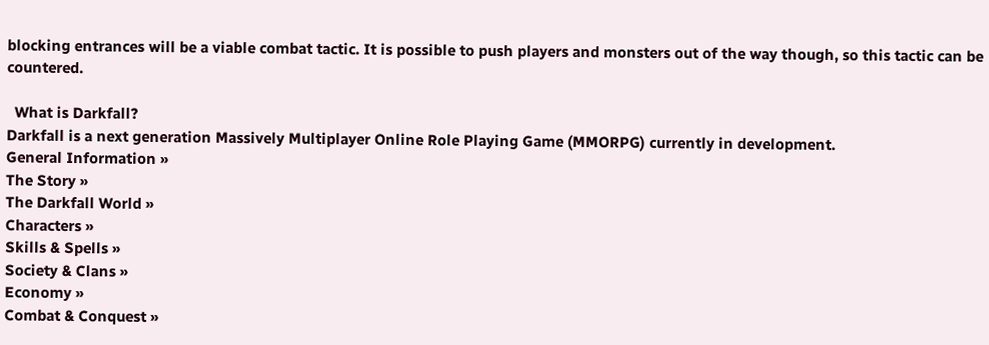blocking entrances will be a viable combat tactic. It is possible to push players and monsters out of the way though, so this tactic can be countered.

  What is Darkfall?
Darkfall is a next generation Massively Multiplayer Online Role Playing Game (MMORPG) currently in development.
General Information »
The Story »
The Darkfall World »
Characters »
Skills & Spells »
Society & Clans »
Economy »
Combat & Conquest »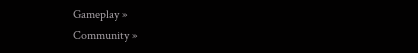Gameplay »
Community »